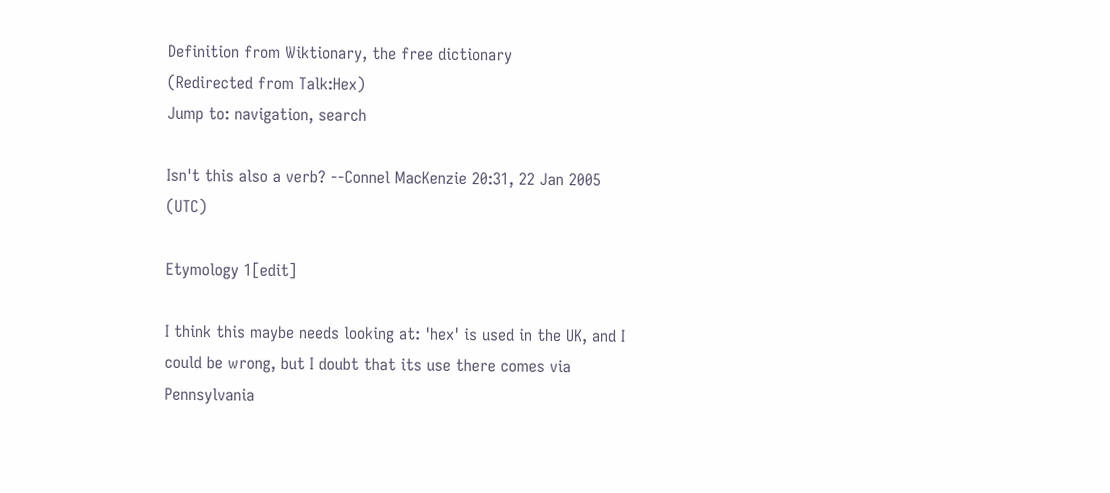Definition from Wiktionary, the free dictionary
(Redirected from Talk:Hex)
Jump to: navigation, search

Isn't this also a verb? --Connel MacKenzie 20:31, 22 Jan 2005 (UTC)

Etymology 1[edit]

I think this maybe needs looking at: 'hex' is used in the UK, and I could be wrong, but I doubt that its use there comes via Pennsylvania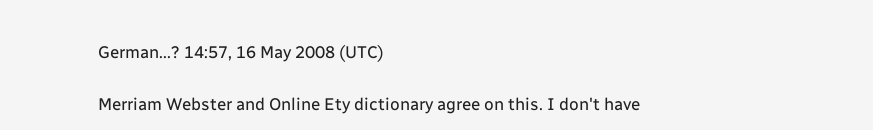German...? 14:57, 16 May 2008 (UTC)

Merriam Webster and Online Ety dictionary agree on this. I don't have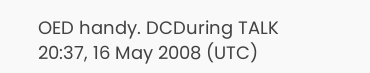OED handy. DCDuring TALK 20:37, 16 May 2008 (UTC)